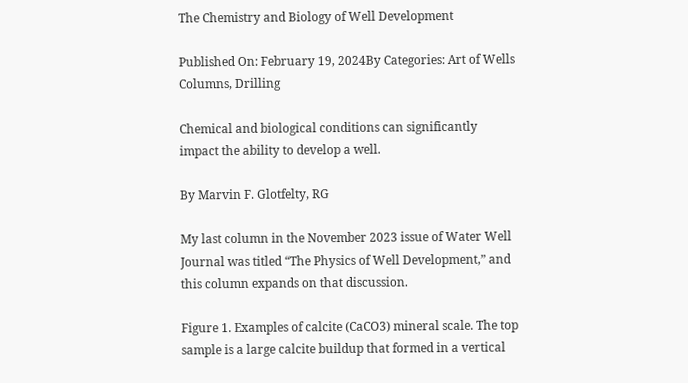The Chemistry and Biology of Well Development

Published On: February 19, 2024By Categories: Art of Wells Columns, Drilling

Chemical and biological conditions can significantly impact the ability to develop a well.

By Marvin F. Glotfelty, RG

My last column in the November 2023 issue of Water Well Journal was titled “The Physics of Well Development,” and this column expands on that discussion.

Figure 1. Examples of calcite (CaCO3) mineral scale. The top sample is a large calcite buildup that formed in a vertical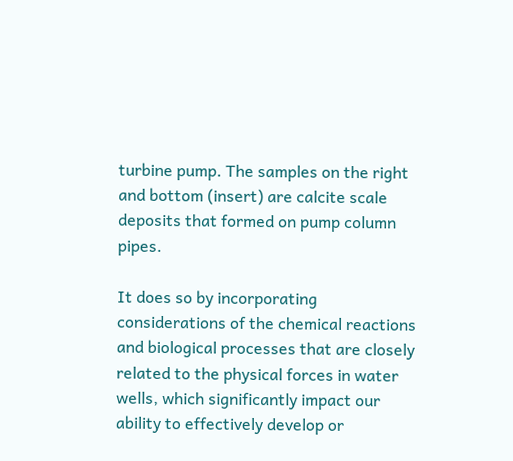turbine pump. The samples on the right and bottom (insert) are calcite scale deposits that formed on pump column pipes.

It does so by incorporating considerations of the chemical reactions and biological processes that are closely related to the physical forces in water wells, which significantly impact our ability to effectively develop or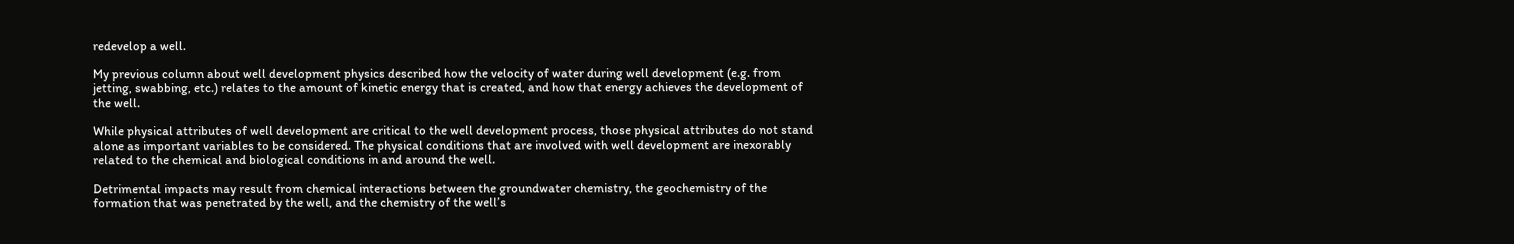redevelop a well.

My previous column about well development physics described how the velocity of water during well development (e.g. from jetting, swabbing, etc.) relates to the amount of kinetic energy that is created, and how that energy achieves the development of the well.

While physical attributes of well development are critical to the well development process, those physical attributes do not stand alone as important variables to be considered. The physical conditions that are involved with well development are inexorably related to the chemical and biological conditions in and around the well.

Detrimental impacts may result from chemical interactions between the groundwater chemistry, the geochemistry of the formation that was penetrated by the well, and the chemistry of the well’s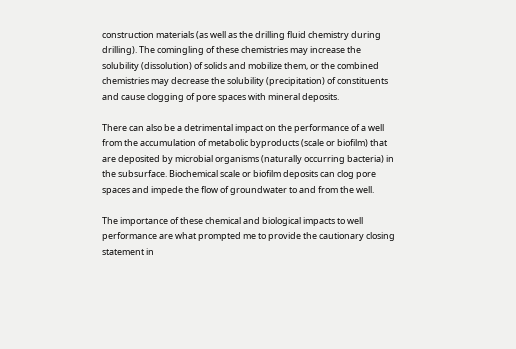construction materials (as well as the drilling fluid chemistry during drilling). The comingling of these chemistries may increase the solubility (dissolution) of solids and mobilize them, or the combined chemistries may decrease the solubility (precipitation) of constituents and cause clogging of pore spaces with mineral deposits.

There can also be a detrimental impact on the performance of a well from the accumulation of metabolic byproducts (scale or biofilm) that are deposited by microbial organisms (naturally occurring bacteria) in the subsurface. Biochemical scale or biofilm deposits can clog pore spaces and impede the flow of groundwater to and from the well.

The importance of these chemical and biological impacts to well performance are what prompted me to provide the cautionary closing statement in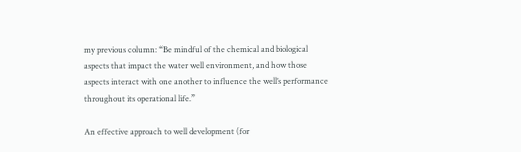my previous column: “Be mindful of the chemical and biological aspects that impact the water well environment, and how those aspects interact with one another to influence the well’s performance throughout its operational life.”

An effective approach to well development (for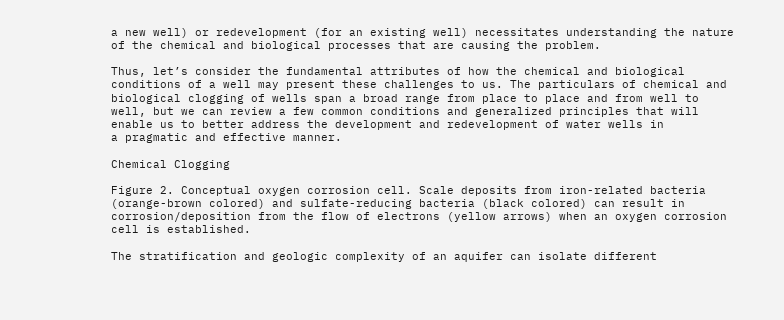a new well) or redevelopment (for an existing well) necessitates understanding the nature of the chemical and biological processes that are causing the problem.

Thus, let’s consider the fundamental attributes of how the chemical and biological conditions of a well may present these challenges to us. The particulars of chemical and biological clogging of wells span a broad range from place to place and from well to well, but we can review a few common conditions and generalized principles that will enable us to better address the development and redevelopment of water wells in
a pragmatic and effective manner.

Chemical Clogging

Figure 2. Conceptual oxygen corrosion cell. Scale deposits from iron-related bacteria (orange-brown colored) and sulfate-reducing bacteria (black colored) can result in corrosion/deposition from the flow of electrons (yellow arrows) when an oxygen corrosion cell is established.

The stratification and geologic complexity of an aquifer can isolate different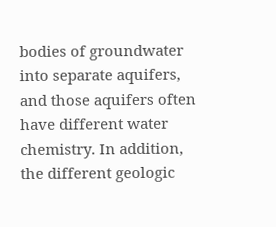bodies of groundwater into separate aquifers, and those aquifers often have different water chemistry. In addition, the different geologic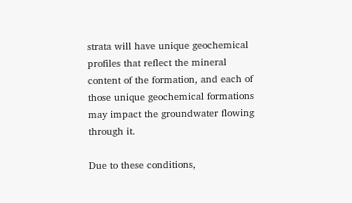strata will have unique geochemical profiles that reflect the mineral content of the formation, and each of those unique geochemical formations may impact the groundwater flowing through it.

Due to these conditions,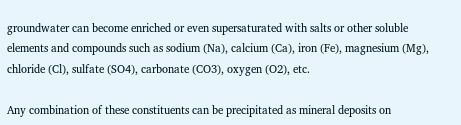groundwater can become enriched or even supersaturated with salts or other soluble elements and compounds such as sodium (Na), calcium (Ca), iron (Fe), magnesium (Mg), chloride (Cl), sulfate (SO4), carbonate (CO3), oxygen (O2), etc.

Any combination of these constituents can be precipitated as mineral deposits on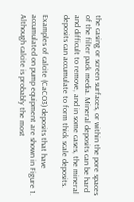the casing or screen surfaces, or within the pore spaces of the filter pack media. Mineral deposits can be hard and difficult to remove, and in some cases, the mineral deposits can accumulate to form thick scale deposits.

Examples of calcite (CaCO3) deposits that have accumulated on pump equipment are shown in Figure 1. Although calcite is probably the most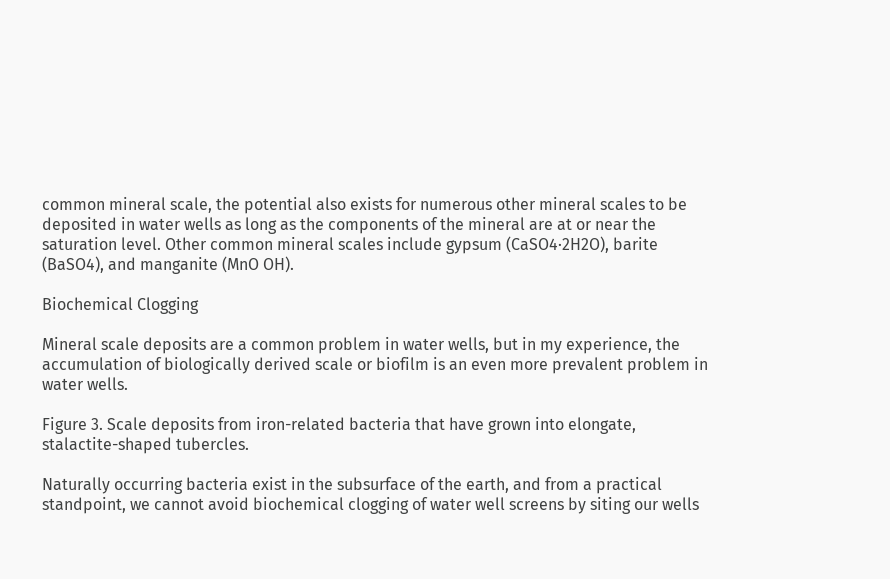common mineral scale, the potential also exists for numerous other mineral scales to be deposited in water wells as long as the components of the mineral are at or near the saturation level. Other common mineral scales include gypsum (CaSO4·2H2O), barite (BaSO4), and manganite (MnO OH).

Biochemical Clogging

Mineral scale deposits are a common problem in water wells, but in my experience, the accumulation of biologically derived scale or biofilm is an even more prevalent problem in water wells.

Figure 3. Scale deposits from iron-related bacteria that have grown into elongate, stalactite-shaped tubercles.

Naturally occurring bacteria exist in the subsurface of the earth, and from a practical standpoint, we cannot avoid biochemical clogging of water well screens by siting our wells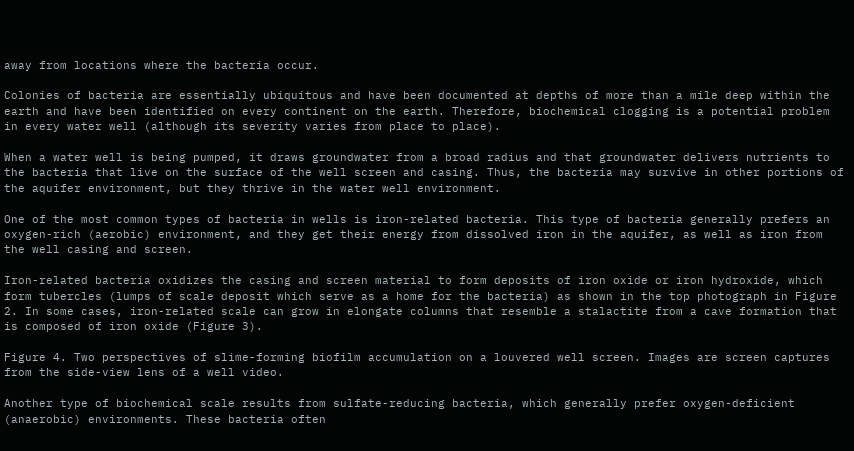away from locations where the bacteria occur.

Colonies of bacteria are essentially ubiquitous and have been documented at depths of more than a mile deep within the earth and have been identified on every continent on the earth. Therefore, biochemical clogging is a potential problem in every water well (although its severity varies from place to place).

When a water well is being pumped, it draws groundwater from a broad radius and that groundwater delivers nutrients to the bacteria that live on the surface of the well screen and casing. Thus, the bacteria may survive in other portions of the aquifer environment, but they thrive in the water well environment.

One of the most common types of bacteria in wells is iron-related bacteria. This type of bacteria generally prefers an oxygen-rich (aerobic) environment, and they get their energy from dissolved iron in the aquifer, as well as iron from the well casing and screen.

Iron-related bacteria oxidizes the casing and screen material to form deposits of iron oxide or iron hydroxide, which form tubercles (lumps of scale deposit which serve as a home for the bacteria) as shown in the top photograph in Figure 2. In some cases, iron-related scale can grow in elongate columns that resemble a stalactite from a cave formation that is composed of iron oxide (Figure 3).

Figure 4. Two perspectives of slime-forming biofilm accumulation on a louvered well screen. Images are screen captures from the side-view lens of a well video.

Another type of biochemical scale results from sulfate-reducing bacteria, which generally prefer oxygen-deficient (anaerobic) environments. These bacteria often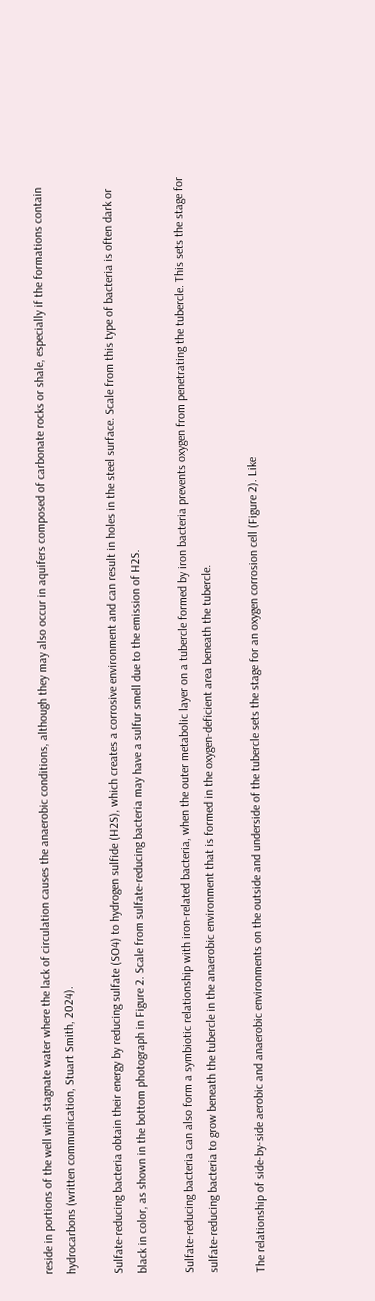reside in portions of the well with stagnate water where the lack of circulation causes the anaerobic conditions, although they may also occur in aquifers composed of carbonate rocks or shale, especially if the formations contain hydrocarbons (written communication, Stuart Smith, 2024).

Sulfate-reducing bacteria obtain their energy by reducing sulfate (SO4) to hydrogen sulfide (H2S), which creates a corrosive environment and can result in holes in the steel surface. Scale from this type of bacteria is often dark or black in color, as shown in the bottom photograph in Figure 2. Scale from sulfate-reducing bacteria may have a sulfur smell due to the emission of H2S.

Sulfate-reducing bacteria can also form a symbiotic relationship with iron-related bacteria, when the outer metabolic layer on a tubercle formed by iron bacteria prevents oxygen from penetrating the tubercle. This sets the stage for sulfate-reducing bacteria to grow beneath the tubercle in the anaerobic environment that is formed in the oxygen-deficient area beneath the tubercle.

The relationship of side-by-side aerobic and anaerobic environments on the outside and underside of the tubercle sets the stage for an oxygen corrosion cell (Figure 2). Like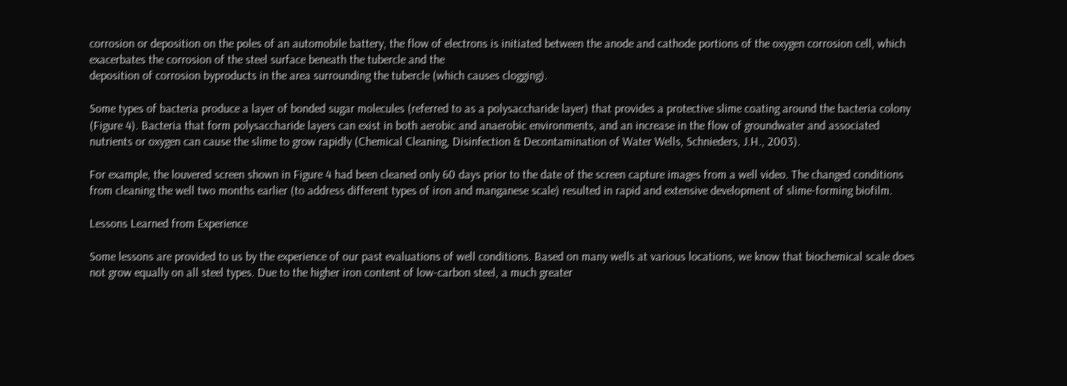corrosion or deposition on the poles of an automobile battery, the flow of electrons is initiated between the anode and cathode portions of the oxygen corrosion cell, which exacerbates the corrosion of the steel surface beneath the tubercle and the
deposition of corrosion byproducts in the area surrounding the tubercle (which causes clogging).

Some types of bacteria produce a layer of bonded sugar molecules (referred to as a polysaccharide layer) that provides a protective slime coating around the bacteria colony (Figure 4). Bacteria that form polysaccharide layers can exist in both aerobic and anaerobic environments, and an increase in the flow of groundwater and associated nutrients or oxygen can cause the slime to grow rapidly (Chemical Cleaning, Disinfection & Decontamination of Water Wells, Schnieders, J.H., 2003).

For example, the louvered screen shown in Figure 4 had been cleaned only 60 days prior to the date of the screen capture images from a well video. The changed conditions from cleaning the well two months earlier (to address different types of iron and manganese scale) resulted in rapid and extensive development of slime-forming biofilm.

Lessons Learned from Experience

Some lessons are provided to us by the experience of our past evaluations of well conditions. Based on many wells at various locations, we know that biochemical scale does not grow equally on all steel types. Due to the higher iron content of low-carbon steel, a much greater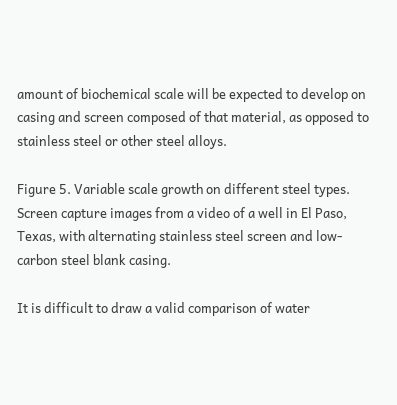amount of biochemical scale will be expected to develop on casing and screen composed of that material, as opposed to stainless steel or other steel alloys.

Figure 5. Variable scale growth on different steel types. Screen capture images from a video of a well in El Paso, Texas, with alternating stainless steel screen and low-carbon steel blank casing.

It is difficult to draw a valid comparison of water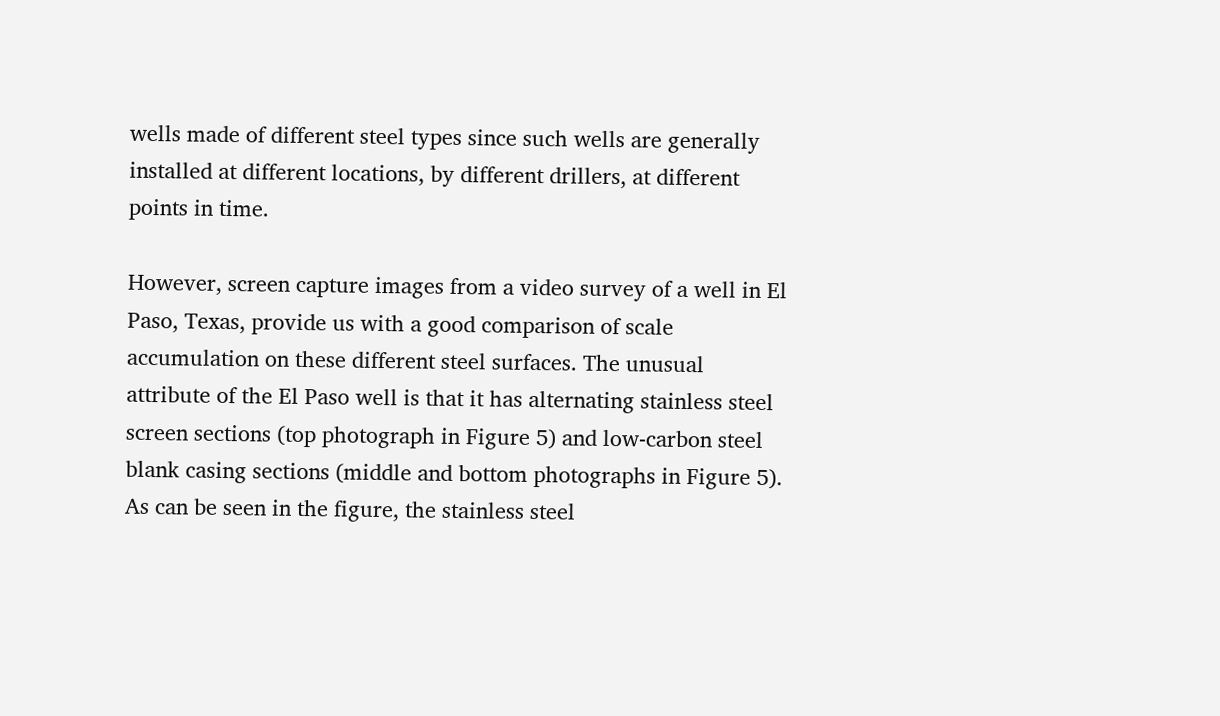wells made of different steel types since such wells are generally installed at different locations, by different drillers, at different points in time.

However, screen capture images from a video survey of a well in El Paso, Texas, provide us with a good comparison of scale accumulation on these different steel surfaces. The unusual attribute of the El Paso well is that it has alternating stainless steel screen sections (top photograph in Figure 5) and low-carbon steel blank casing sections (middle and bottom photographs in Figure 5). As can be seen in the figure, the stainless steel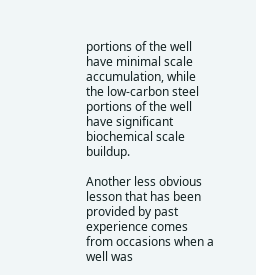portions of the well have minimal scale accumulation, while the low-carbon steel portions of the well have significant biochemical scale buildup.

Another less obvious lesson that has been provided by past experience comes from occasions when a well was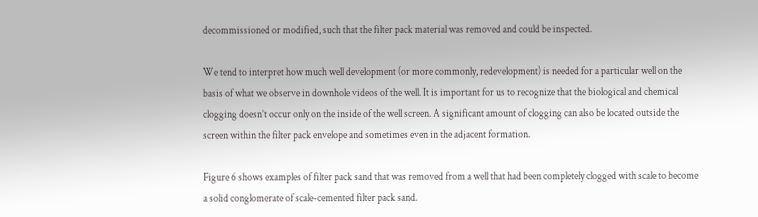decommissioned or modified, such that the filter pack material was removed and could be inspected.

We tend to interpret how much well development (or more commonly, redevelopment) is needed for a particular well on the basis of what we observe in downhole videos of the well. It is important for us to recognize that the biological and chemical clogging doesn’t occur only on the inside of the well screen. A significant amount of clogging can also be located outside the screen within the filter pack envelope and sometimes even in the adjacent formation.

Figure 6 shows examples of filter pack sand that was removed from a well that had been completely clogged with scale to become a solid conglomerate of scale-cemented filter pack sand.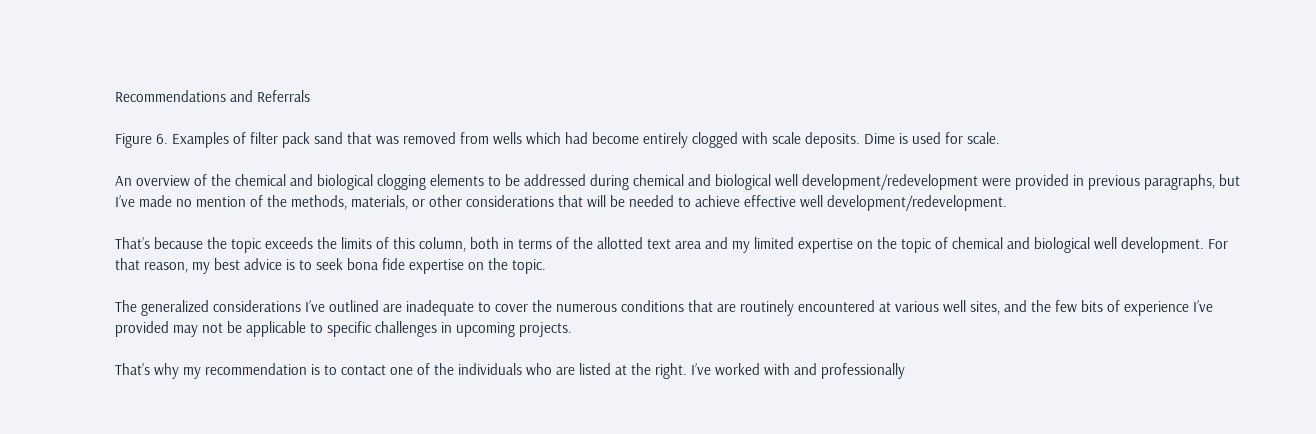Recommendations and Referrals

Figure 6. Examples of filter pack sand that was removed from wells which had become entirely clogged with scale deposits. Dime is used for scale.

An overview of the chemical and biological clogging elements to be addressed during chemical and biological well development/redevelopment were provided in previous paragraphs, but I’ve made no mention of the methods, materials, or other considerations that will be needed to achieve effective well development/redevelopment.

That’s because the topic exceeds the limits of this column, both in terms of the allotted text area and my limited expertise on the topic of chemical and biological well development. For that reason, my best advice is to seek bona fide expertise on the topic.

The generalized considerations I’ve outlined are inadequate to cover the numerous conditions that are routinely encountered at various well sites, and the few bits of experience I’ve provided may not be applicable to specific challenges in upcoming projects.

That’s why my recommendation is to contact one of the individuals who are listed at the right. I’ve worked with and professionally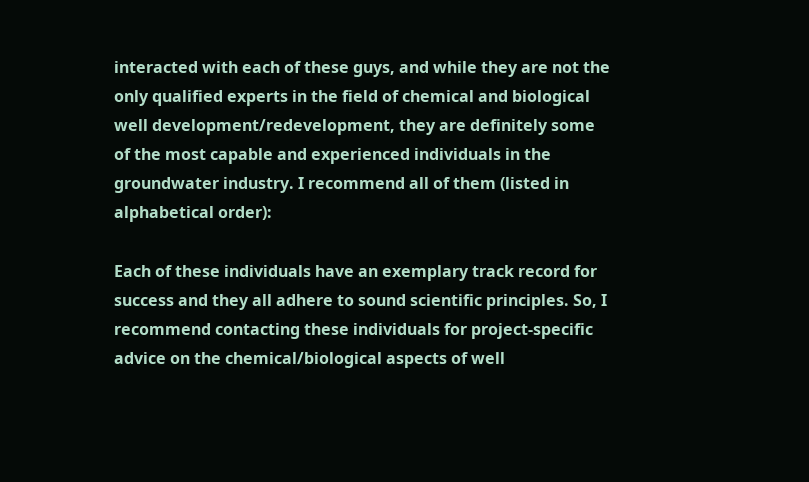interacted with each of these guys, and while they are not the only qualified experts in the field of chemical and biological well development/redevelopment, they are definitely some of the most capable and experienced individuals in the groundwater industry. I recommend all of them (listed in alphabetical order):

Each of these individuals have an exemplary track record for success and they all adhere to sound scientific principles. So, I recommend contacting these individuals for project-specific advice on the chemical/biological aspects of well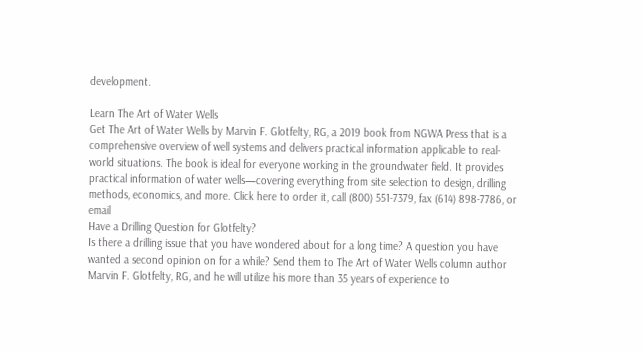development.

Learn The Art of Water Wells
Get The Art of Water Wells by Marvin F. Glotfelty, RG, a 2019 book from NGWA Press that is a comprehensive overview of well systems and delivers practical information applicable to real-world situations. The book is ideal for everyone working in the groundwater field. It provides practical information of water wells—covering everything from site selection to design, drilling methods, economics, and more. Click here to order it, call (800) 551-7379, fax (614) 898-7786, or email
Have a Drilling Question for Glotfelty?
Is there a drilling issue that you have wondered about for a long time? A question you have wanted a second opinion on for a while? Send them to The Art of Water Wells column author Marvin F. Glotfelty, RG, and he will utilize his more than 35 years of experience to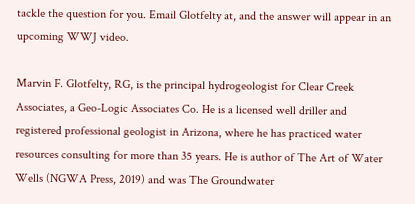tackle the question for you. Email Glotfelty at, and the answer will appear in an upcoming WWJ video.

Marvin F. Glotfelty, RG, is the principal hydrogeologist for Clear Creek Associates, a Geo-Logic Associates Co. He is a licensed well driller and registered professional geologist in Arizona, where he has practiced water resources consulting for more than 35 years. He is author of The Art of Water Wells (NGWA Press, 2019) and was The Groundwater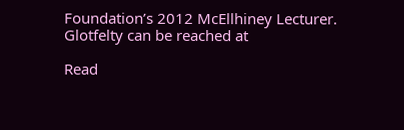Foundation’s 2012 McEllhiney Lecturer. Glotfelty can be reached at

Read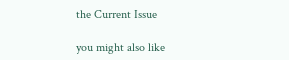the Current Issue

you might also like